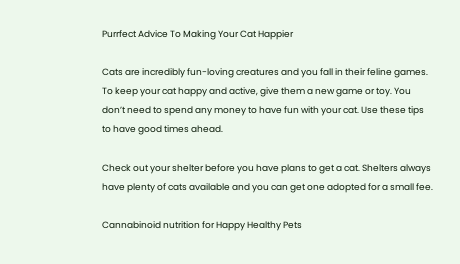Purrfect Advice To Making Your Cat Happier

Cats are incredibly fun-loving creatures and you fall in their feline games. To keep your cat happy and active, give them a new game or toy. You don’t need to spend any money to have fun with your cat. Use these tips to have good times ahead.

Check out your shelter before you have plans to get a cat. Shelters always have plenty of cats available and you can get one adopted for a small fee.

Cannabinoid nutrition for Happy Healthy Pets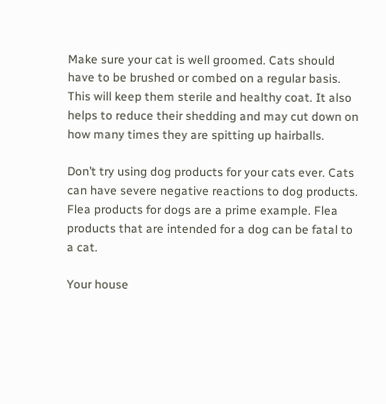Make sure your cat is well groomed. Cats should have to be brushed or combed on a regular basis. This will keep them sterile and healthy coat. It also helps to reduce their shedding and may cut down on how many times they are spitting up hairballs.

Don’t try using dog products for your cats ever. Cats can have severe negative reactions to dog products. Flea products for dogs are a prime example. Flea products that are intended for a dog can be fatal to a cat.

Your house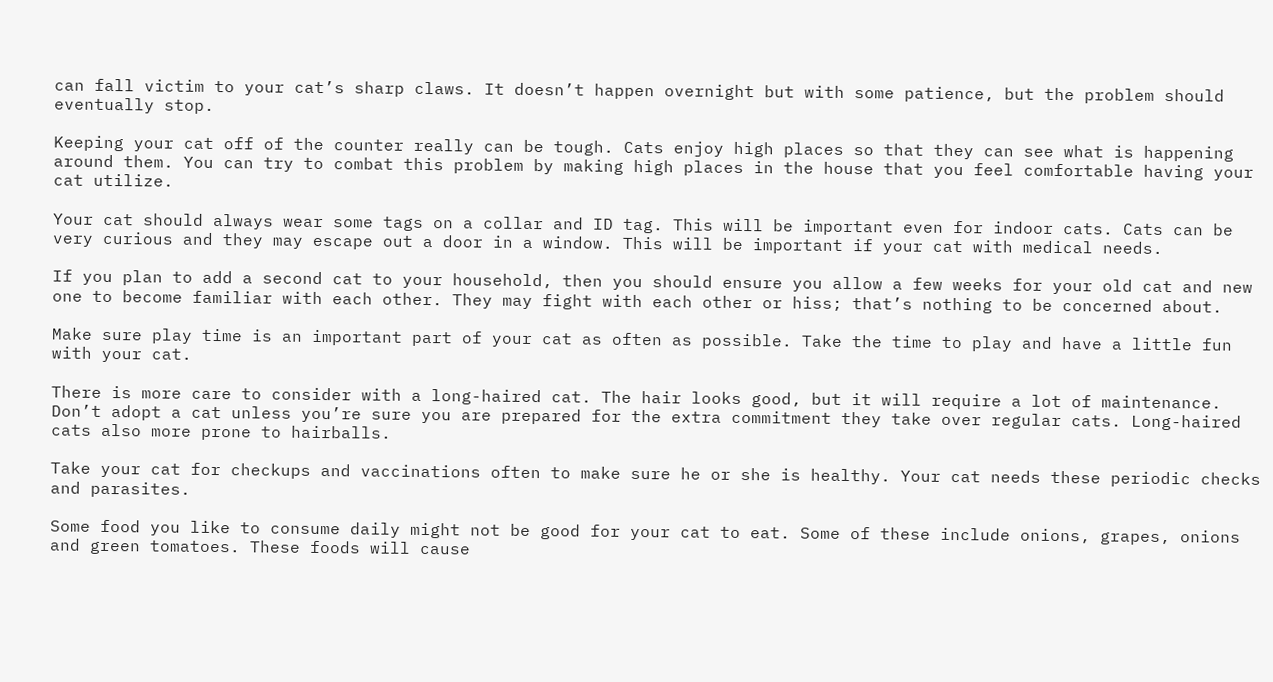can fall victim to your cat’s sharp claws. It doesn’t happen overnight but with some patience, but the problem should eventually stop.

Keeping your cat off of the counter really can be tough. Cats enjoy high places so that they can see what is happening around them. You can try to combat this problem by making high places in the house that you feel comfortable having your cat utilize.

Your cat should always wear some tags on a collar and ID tag. This will be important even for indoor cats. Cats can be very curious and they may escape out a door in a window. This will be important if your cat with medical needs.

If you plan to add a second cat to your household, then you should ensure you allow a few weeks for your old cat and new one to become familiar with each other. They may fight with each other or hiss; that’s nothing to be concerned about.

Make sure play time is an important part of your cat as often as possible. Take the time to play and have a little fun with your cat.

There is more care to consider with a long-haired cat. The hair looks good, but it will require a lot of maintenance. Don’t adopt a cat unless you’re sure you are prepared for the extra commitment they take over regular cats. Long-haired cats also more prone to hairballs.

Take your cat for checkups and vaccinations often to make sure he or she is healthy. Your cat needs these periodic checks and parasites.

Some food you like to consume daily might not be good for your cat to eat. Some of these include onions, grapes, onions and green tomatoes. These foods will cause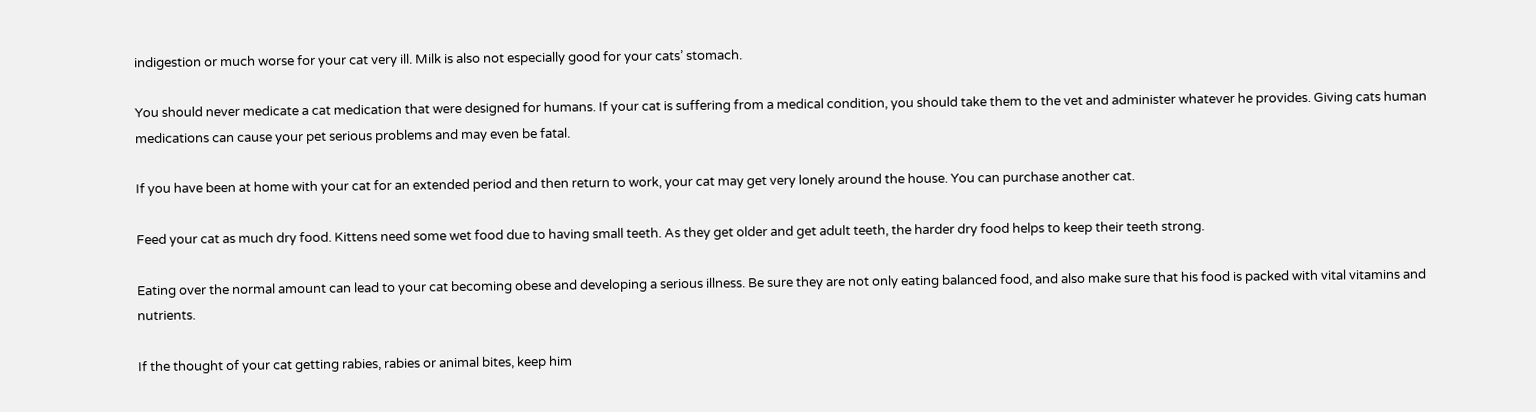indigestion or much worse for your cat very ill. Milk is also not especially good for your cats’ stomach.

You should never medicate a cat medication that were designed for humans. If your cat is suffering from a medical condition, you should take them to the vet and administer whatever he provides. Giving cats human medications can cause your pet serious problems and may even be fatal.

If you have been at home with your cat for an extended period and then return to work, your cat may get very lonely around the house. You can purchase another cat.

Feed your cat as much dry food. Kittens need some wet food due to having small teeth. As they get older and get adult teeth, the harder dry food helps to keep their teeth strong.

Eating over the normal amount can lead to your cat becoming obese and developing a serious illness. Be sure they are not only eating balanced food, and also make sure that his food is packed with vital vitamins and nutrients.

If the thought of your cat getting rabies, rabies or animal bites, keep him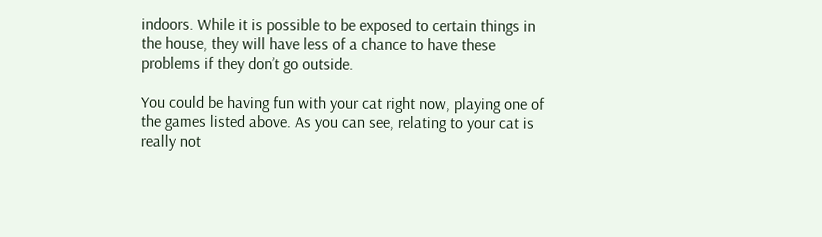indoors. While it is possible to be exposed to certain things in the house, they will have less of a chance to have these problems if they don’t go outside.

You could be having fun with your cat right now, playing one of the games listed above. As you can see, relating to your cat is really not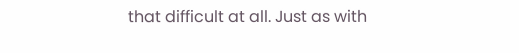that difficult at all. Just as with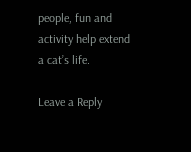people, fun and activity help extend a cat’s life.

Leave a Reply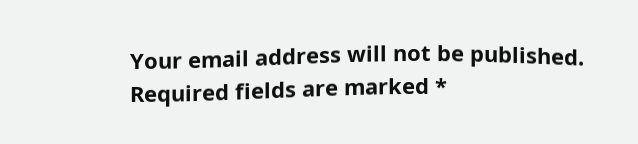Your email address will not be published. Required fields are marked *